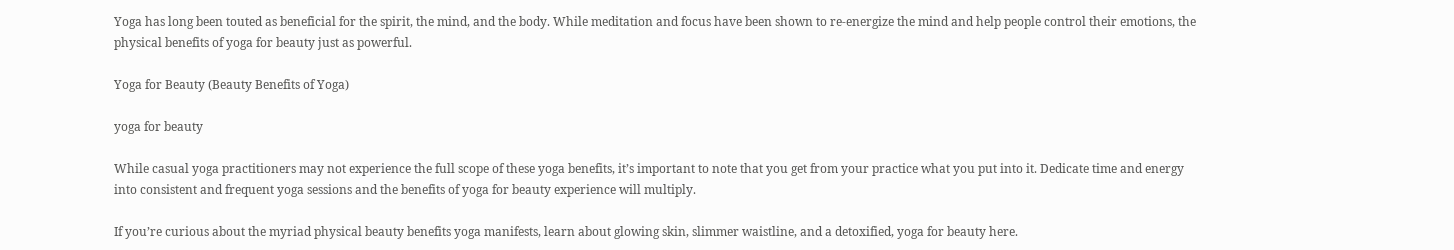Yoga has long been touted as beneficial for the spirit, the mind, and the body. While meditation and focus have been shown to re-energize the mind and help people control their emotions, the physical benefits of yoga for beauty just as powerful.

Yoga for Beauty (Beauty Benefits of Yoga)

yoga for beauty

While casual yoga practitioners may not experience the full scope of these yoga benefits, it’s important to note that you get from your practice what you put into it. Dedicate time and energy into consistent and frequent yoga sessions and the benefits of yoga for beauty experience will multiply.

If you’re curious about the myriad physical beauty benefits yoga manifests, learn about glowing skin, slimmer waistline, and a detoxified, yoga for beauty here.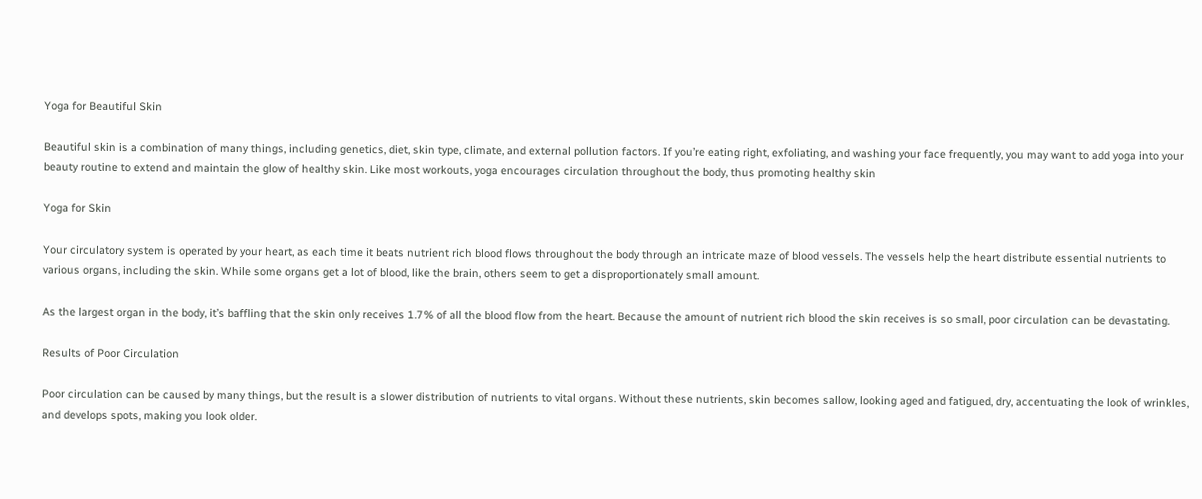Yoga for Beautiful Skin

Beautiful skin is a combination of many things, including genetics, diet, skin type, climate, and external pollution factors. If you’re eating right, exfoliating, and washing your face frequently, you may want to add yoga into your beauty routine to extend and maintain the glow of healthy skin. Like most workouts, yoga encourages circulation throughout the body, thus promoting healthy skin

Yoga for Skin

Your circulatory system is operated by your heart, as each time it beats nutrient rich blood flows throughout the body through an intricate maze of blood vessels. The vessels help the heart distribute essential nutrients to various organs, including the skin. While some organs get a lot of blood, like the brain, others seem to get a disproportionately small amount.

As the largest organ in the body, it’s baffling that the skin only receives 1.7% of all the blood flow from the heart. Because the amount of nutrient rich blood the skin receives is so small, poor circulation can be devastating.

Results of Poor Circulation

Poor circulation can be caused by many things, but the result is a slower distribution of nutrients to vital organs. Without these nutrients, skin becomes sallow, looking aged and fatigued, dry, accentuating the look of wrinkles, and develops spots, making you look older.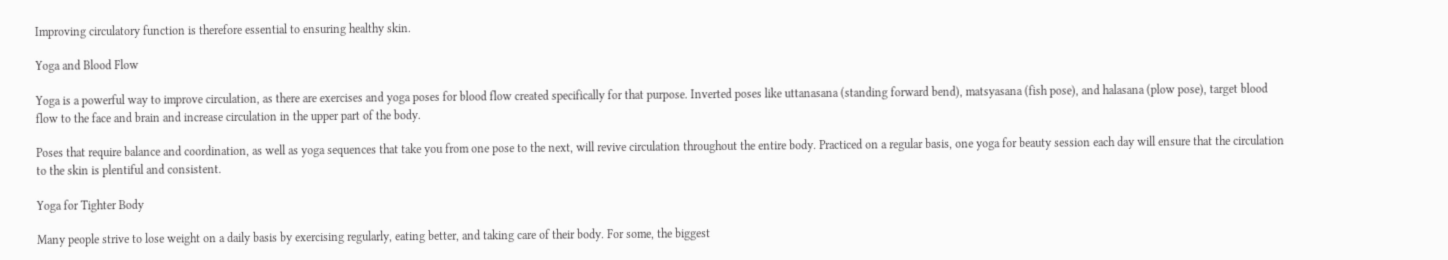Improving circulatory function is therefore essential to ensuring healthy skin.

Yoga and Blood Flow

Yoga is a powerful way to improve circulation, as there are exercises and yoga poses for blood flow created specifically for that purpose. Inverted poses like uttanasana (standing forward bend), matsyasana (fish pose), and halasana (plow pose), target blood flow to the face and brain and increase circulation in the upper part of the body.

Poses that require balance and coordination, as well as yoga sequences that take you from one pose to the next, will revive circulation throughout the entire body. Practiced on a regular basis, one yoga for beauty session each day will ensure that the circulation to the skin is plentiful and consistent.

Yoga for Tighter Body

Many people strive to lose weight on a daily basis by exercising regularly, eating better, and taking care of their body. For some, the biggest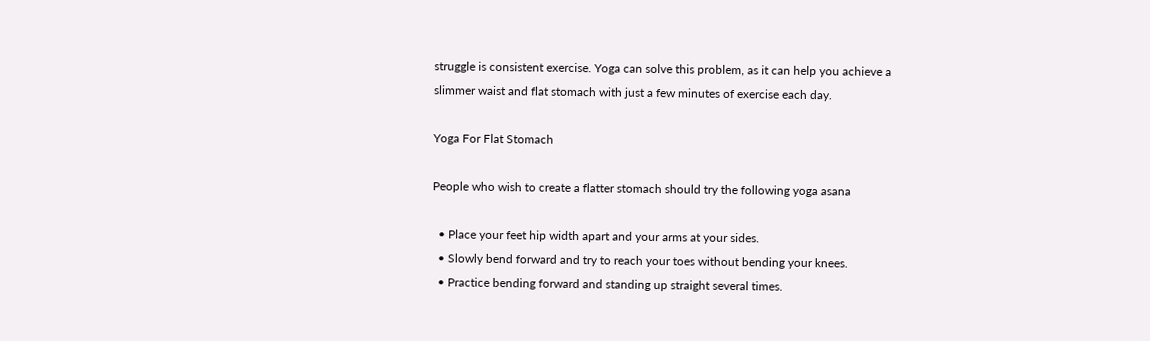struggle is consistent exercise. Yoga can solve this problem, as it can help you achieve a slimmer waist and flat stomach with just a few minutes of exercise each day.

Yoga For Flat Stomach

People who wish to create a flatter stomach should try the following yoga asana

  • Place your feet hip width apart and your arms at your sides.
  • Slowly bend forward and try to reach your toes without bending your knees.
  • Practice bending forward and standing up straight several times.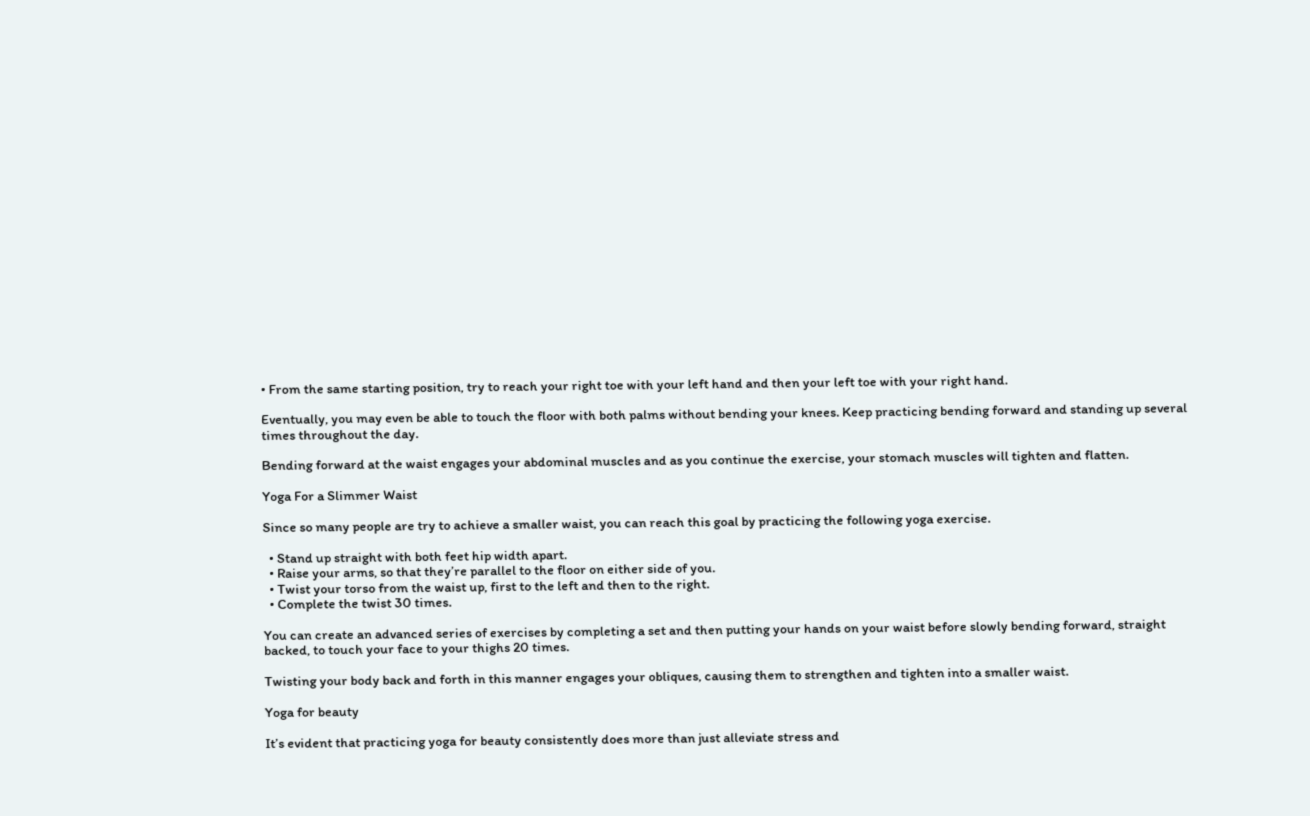• From the same starting position, try to reach your right toe with your left hand and then your left toe with your right hand.

Eventually, you may even be able to touch the floor with both palms without bending your knees. Keep practicing bending forward and standing up several times throughout the day.

Bending forward at the waist engages your abdominal muscles and as you continue the exercise, your stomach muscles will tighten and flatten.

Yoga For a Slimmer Waist

Since so many people are try to achieve a smaller waist, you can reach this goal by practicing the following yoga exercise.

  • Stand up straight with both feet hip width apart.
  • Raise your arms, so that they’re parallel to the floor on either side of you.
  • Twist your torso from the waist up, first to the left and then to the right.
  • Complete the twist 30 times.

You can create an advanced series of exercises by completing a set and then putting your hands on your waist before slowly bending forward, straight backed, to touch your face to your thighs 20 times.

Twisting your body back and forth in this manner engages your obliques, causing them to strengthen and tighten into a smaller waist.

Yoga for beauty

It’s evident that practicing yoga for beauty consistently does more than just alleviate stress and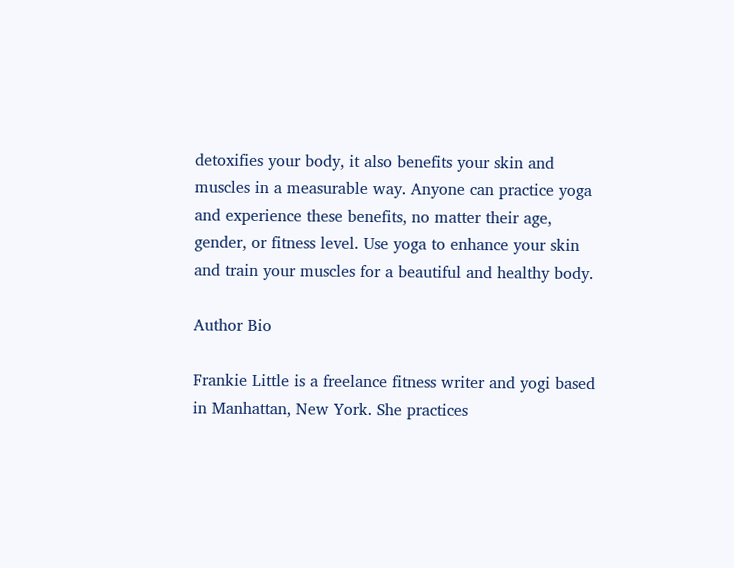detoxifies your body, it also benefits your skin and muscles in a measurable way. Anyone can practice yoga and experience these benefits, no matter their age, gender, or fitness level. Use yoga to enhance your skin and train your muscles for a beautiful and healthy body.

Author Bio

Frankie Little is a freelance fitness writer and yogi based in Manhattan, New York. She practices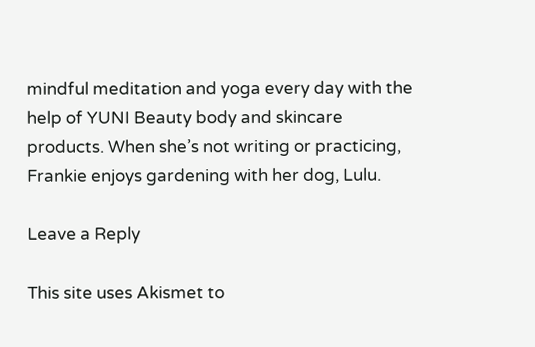mindful meditation and yoga every day with the help of YUNI Beauty body and skincare products. When she’s not writing or practicing, Frankie enjoys gardening with her dog, Lulu.

Leave a Reply

This site uses Akismet to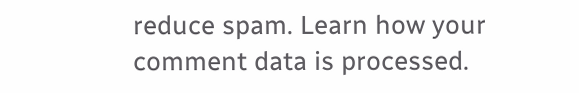reduce spam. Learn how your comment data is processed.